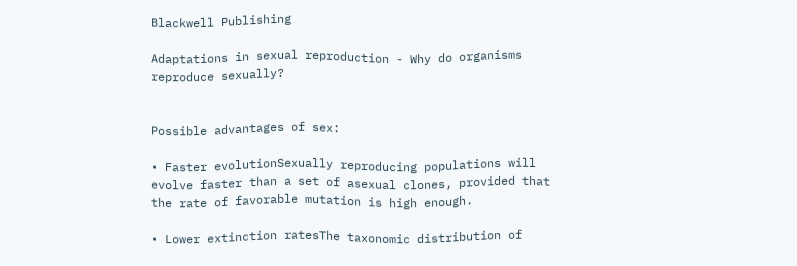Blackwell Publishing

Adaptations in sexual reproduction - Why do organisms reproduce sexually?


Possible advantages of sex:

• Faster evolutionSexually reproducing populations will evolve faster than a set of asexual clones, provided that the rate of favorable mutation is high enough.

• Lower extinction ratesThe taxonomic distribution of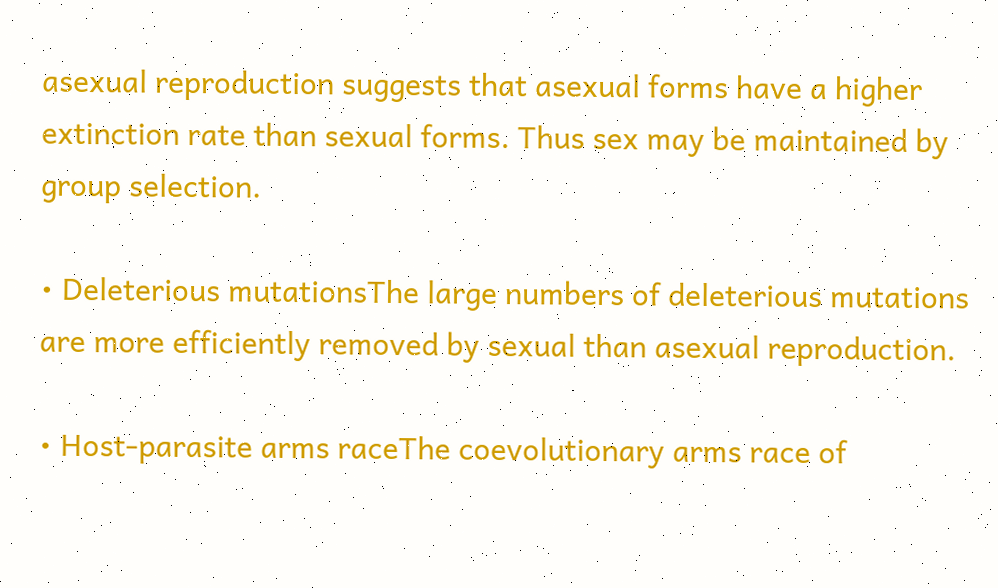asexual reproduction suggests that asexual forms have a higher extinction rate than sexual forms. Thus sex may be maintained by group selection.

• Deleterious mutationsThe large numbers of deleterious mutations are more efficiently removed by sexual than asexual reproduction.

• Host-parasite arms raceThe coevolutionary arms race of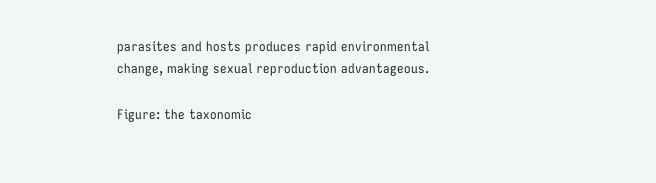parasites and hosts produces rapid environmental change, making sexual reproduction advantageous.

Figure: the taxonomic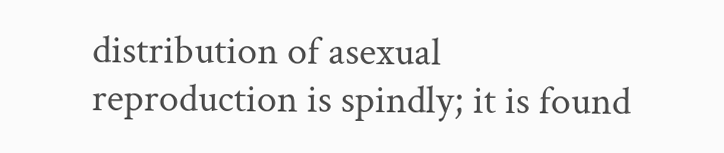distribution of asexual reproduction is spindly; it is found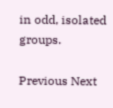in odd, isolated groups.

Previous Next